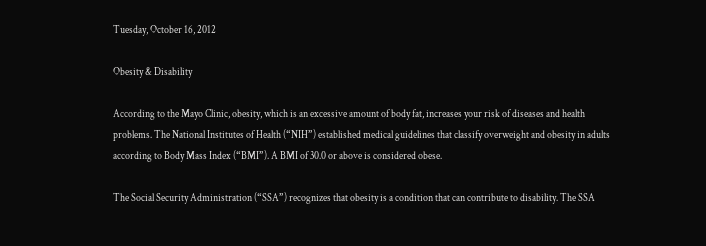Tuesday, October 16, 2012

Obesity & Disability

According to the Mayo Clinic, obesity, which is an excessive amount of body fat, increases your risk of diseases and health problems. The National Institutes of Health (“NIH”) established medical guidelines that classify overweight and obesity in adults according to Body Mass Index (“BMI”). A BMI of 30.0 or above is considered obese.

The Social Security Administration (“SSA”) recognizes that obesity is a condition that can contribute to disability. The SSA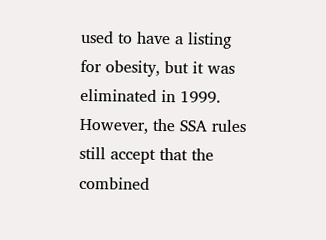used to have a listing for obesity, but it was eliminated in 1999. However, the SSA rules still accept that the combined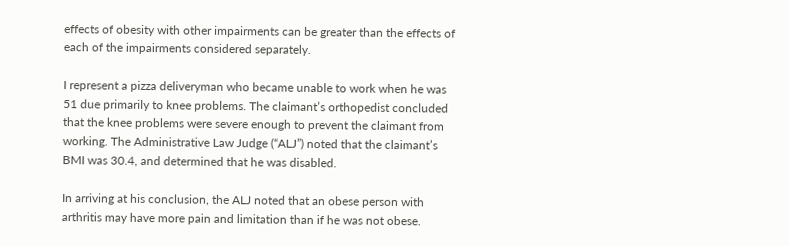effects of obesity with other impairments can be greater than the effects of each of the impairments considered separately.

I represent a pizza deliveryman who became unable to work when he was 51 due primarily to knee problems. The claimant’s orthopedist concluded that the knee problems were severe enough to prevent the claimant from working. The Administrative Law Judge (“ALJ”) noted that the claimant’s BMI was 30.4, and determined that he was disabled.

In arriving at his conclusion, the ALJ noted that an obese person with arthritis may have more pain and limitation than if he was not obese.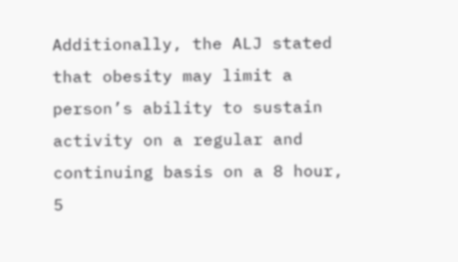Additionally, the ALJ stated that obesity may limit a person’s ability to sustain activity on a regular and continuing basis on a 8 hour, 5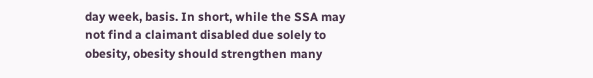day week, basis. In short, while the SSA may not find a claimant disabled due solely to obesity, obesity should strengthen many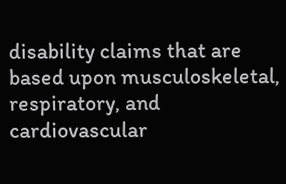disability claims that are based upon musculoskeletal, respiratory, and cardiovascular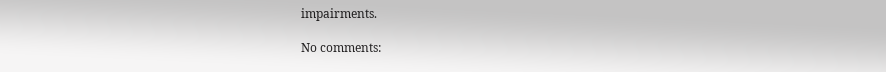impairments.

No comments: